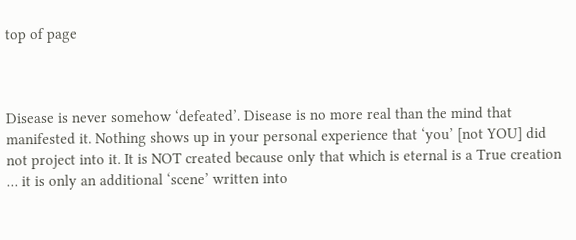top of page



Disease is never somehow ‘defeated’. Disease is no more real than the mind that manifested it. Nothing shows up in your personal experience that ‘you’ [not YOU] did not project into it. It is NOT created because only that which is eternal is a True creation … it is only an additional ‘scene’ written into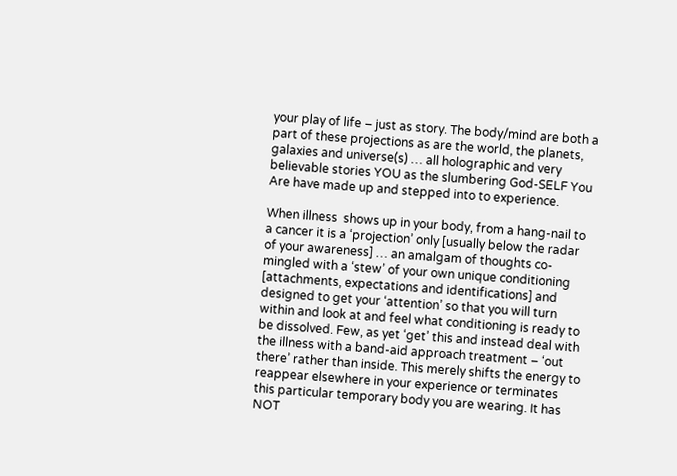your play of life – just as story. The body/mind are both a part of these projections as are the world, the planets, galaxies and universe(s) … all holographic and very believable stories YOU as the slumbering God-SELF You Are have made up and stepped into to experience.

When illness  shows up in your body, from a hang-nail to a cancer it is a ‘projection’ only [usually below the radar of your awareness] … an amalgam of thoughts co-mingled with a ‘stew’ of your own unique conditioning [attachments, expectations and identifications] and designed to get your ‘attention’ so that you will turn within and look at and feel what conditioning is ready to be dissolved. Few, as yet ‘get’ this and instead deal with the illness with a band-aid approach treatment – ‘out there’ rather than inside. This merely shifts the energy to reappear elsewhere in your experience or terminates this particular temporary body you are wearing. It has NOT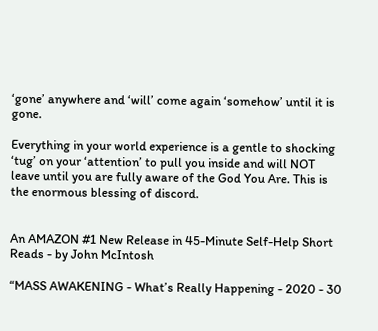‘gone’ anywhere and ‘will’ come again ‘somehow’ until it is gone.

Everything in your world experience is a gentle to shocking ‘tug’ on your ‘attention’ to pull you inside and will NOT leave until you are fully aware of the God You Are. This is the enormous blessing of discord.


An AMAZON #1 New Release in 45-Minute Self-Help Short Reads - by John McIntosh

“MASS AWAKENING - What’s Really Happening - 2020 - 30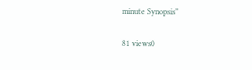minute Synopsis”

81 views0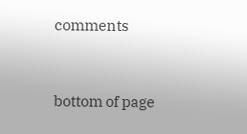comments


bottom of page